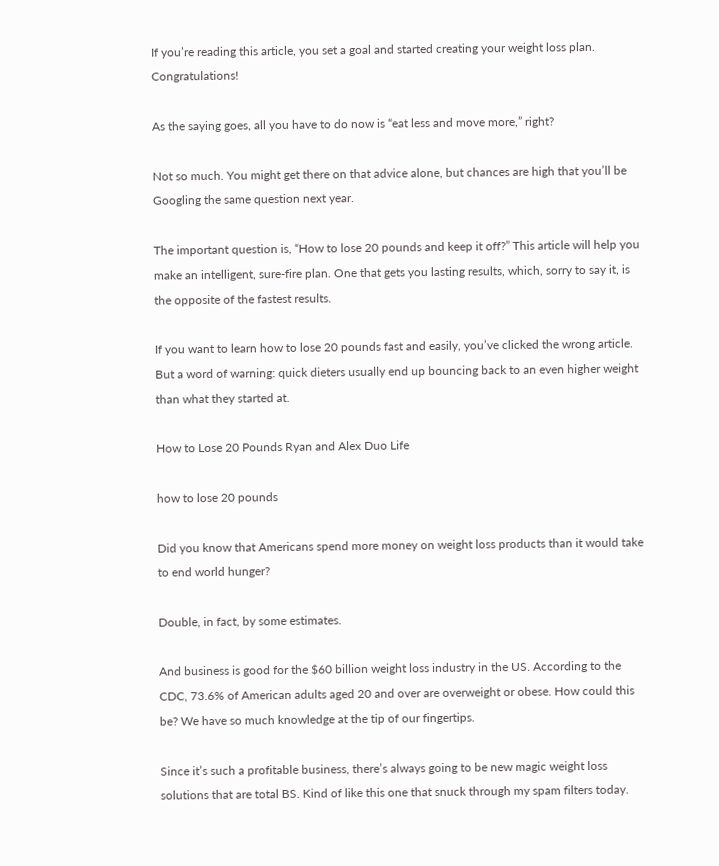If you’re reading this article, you set a goal and started creating your weight loss plan. Congratulations!

As the saying goes, all you have to do now is “eat less and move more,” right?

Not so much. You might get there on that advice alone, but chances are high that you’ll be Googling the same question next year.

The important question is, “How to lose 20 pounds and keep it off?” This article will help you make an intelligent, sure-fire plan. One that gets you lasting results, which, sorry to say it, is the opposite of the fastest results.

If you want to learn how to lose 20 pounds fast and easily, you’ve clicked the wrong article. But a word of warning: quick dieters usually end up bouncing back to an even higher weight than what they started at.

How to Lose 20 Pounds Ryan and Alex Duo Life

how to lose 20 pounds

Did you know that Americans spend more money on weight loss products than it would take to end world hunger?

Double, in fact, by some estimates.

And business is good for the $60 billion weight loss industry in the US. According to the CDC, 73.6% of American adults aged 20 and over are overweight or obese. How could this be? We have so much knowledge at the tip of our fingertips.

Since it’s such a profitable business, there’s always going to be new magic weight loss solutions that are total BS. Kind of like this one that snuck through my spam filters today.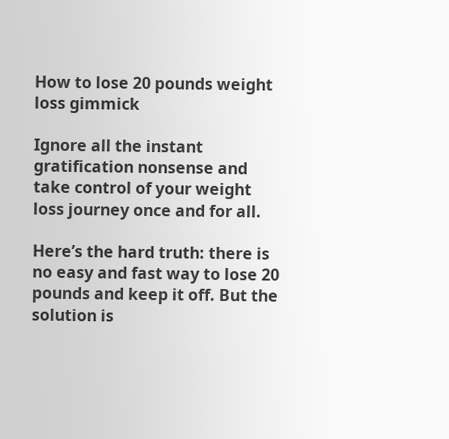How to lose 20 pounds weight loss gimmick

Ignore all the instant gratification nonsense and take control of your weight loss journey once and for all.

Here’s the hard truth: there is no easy and fast way to lose 20 pounds and keep it off. But the solution is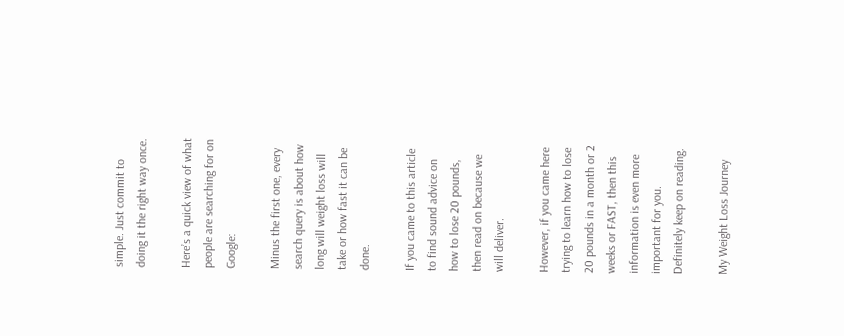simple. Just commit to doing it the right way once.

Here’s a quick view of what people are searching for on Google:

Minus the first one, every search query is about how long will weight loss will take or how fast it can be done.

If you came to this article to find sound advice on how to lose 20 pounds, then read on because we will deliver.

However, if you came here trying to learn how to lose 20 pounds in a month or 2 weeks or FAST, then this information is even more important for you. Definitely keep on reading.

My Weight Loss Journey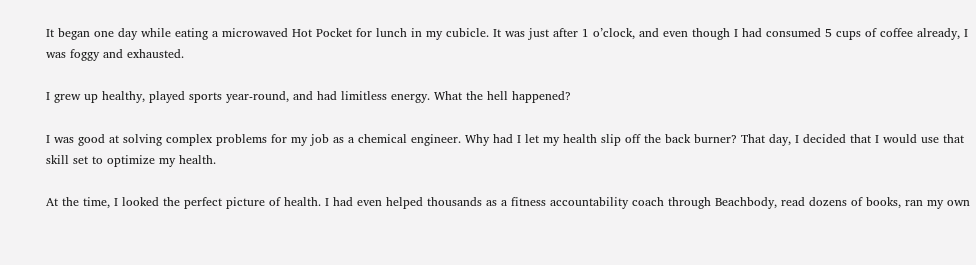It began one day while eating a microwaved Hot Pocket for lunch in my cubicle. It was just after 1 o’clock, and even though I had consumed 5 cups of coffee already, I was foggy and exhausted.

I grew up healthy, played sports year-round, and had limitless energy. What the hell happened?

I was good at solving complex problems for my job as a chemical engineer. Why had I let my health slip off the back burner? That day, I decided that I would use that skill set to optimize my health.

At the time, I looked the perfect picture of health. I had even helped thousands as a fitness accountability coach through Beachbody, read dozens of books, ran my own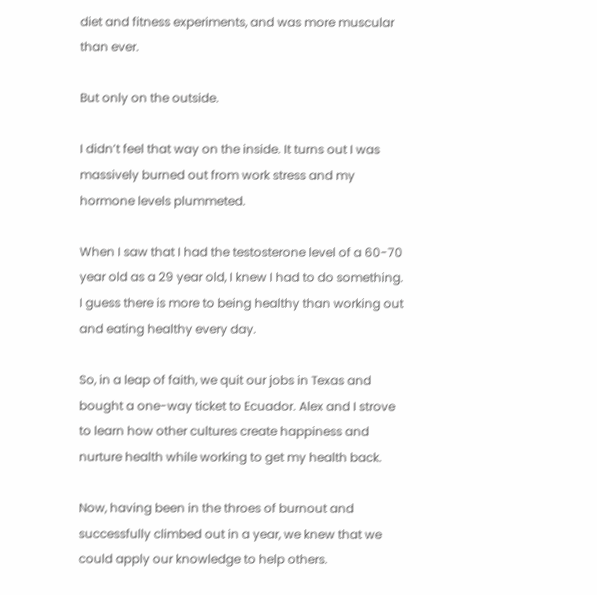diet and fitness experiments, and was more muscular than ever.

But only on the outside.

I didn’t feel that way on the inside. It turns out I was massively burned out from work stress and my hormone levels plummeted.

When I saw that I had the testosterone level of a 60-70 year old as a 29 year old, I knew I had to do something. I guess there is more to being healthy than working out and eating healthy every day.

So, in a leap of faith, we quit our jobs in Texas and bought a one-way ticket to Ecuador. Alex and I strove to learn how other cultures create happiness and nurture health while working to get my health back.

Now, having been in the throes of burnout and successfully climbed out in a year, we knew that we could apply our knowledge to help others.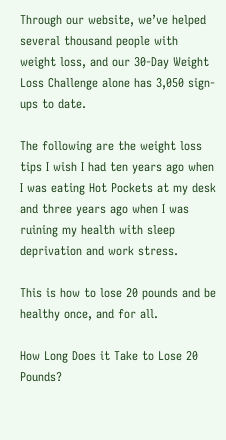Through our website, we’ve helped several thousand people with weight loss, and our 30-Day Weight Loss Challenge alone has 3,050 sign-ups to date.

The following are the weight loss tips I wish I had ten years ago when I was eating Hot Pockets at my desk and three years ago when I was ruining my health with sleep deprivation and work stress.

This is how to lose 20 pounds and be healthy once, and for all.

How Long Does it Take to Lose 20 Pounds?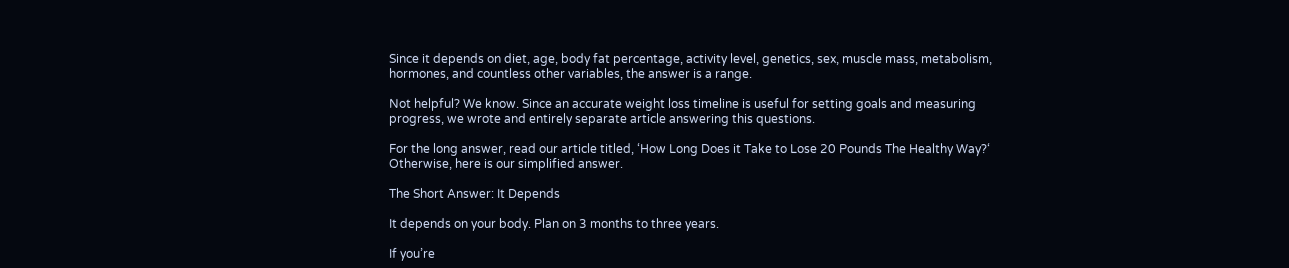Since it depends on diet, age, body fat percentage, activity level, genetics, sex, muscle mass, metabolism, hormones, and countless other variables, the answer is a range.

Not helpful? We know. Since an accurate weight loss timeline is useful for setting goals and measuring progress, we wrote and entirely separate article answering this questions.

For the long answer, read our article titled, ‘How Long Does it Take to Lose 20 Pounds The Healthy Way?‘ Otherwise, here is our simplified answer.

The Short Answer: It Depends

It depends on your body. Plan on 3 months to three years.

If you’re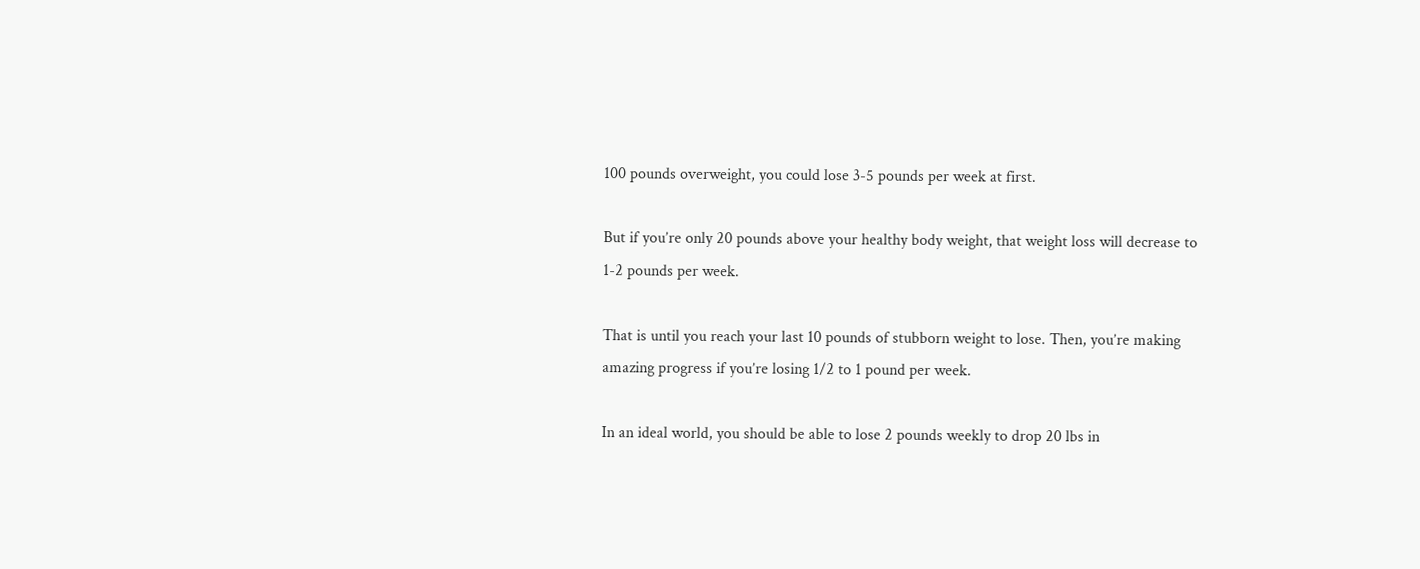100 pounds overweight, you could lose 3-5 pounds per week at first.

But if you’re only 20 pounds above your healthy body weight, that weight loss will decrease to 1-2 pounds per week.

That is until you reach your last 10 pounds of stubborn weight to lose. Then, you’re making amazing progress if you’re losing 1/2 to 1 pound per week.

In an ideal world, you should be able to lose 2 pounds weekly to drop 20 lbs in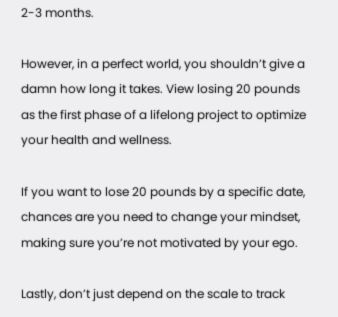2-3 months.

However, in a perfect world, you shouldn’t give a damn how long it takes. View losing 20 pounds as the first phase of a lifelong project to optimize your health and wellness.

If you want to lose 20 pounds by a specific date, chances are you need to change your mindset, making sure you’re not motivated by your ego.

Lastly, don’t just depend on the scale to track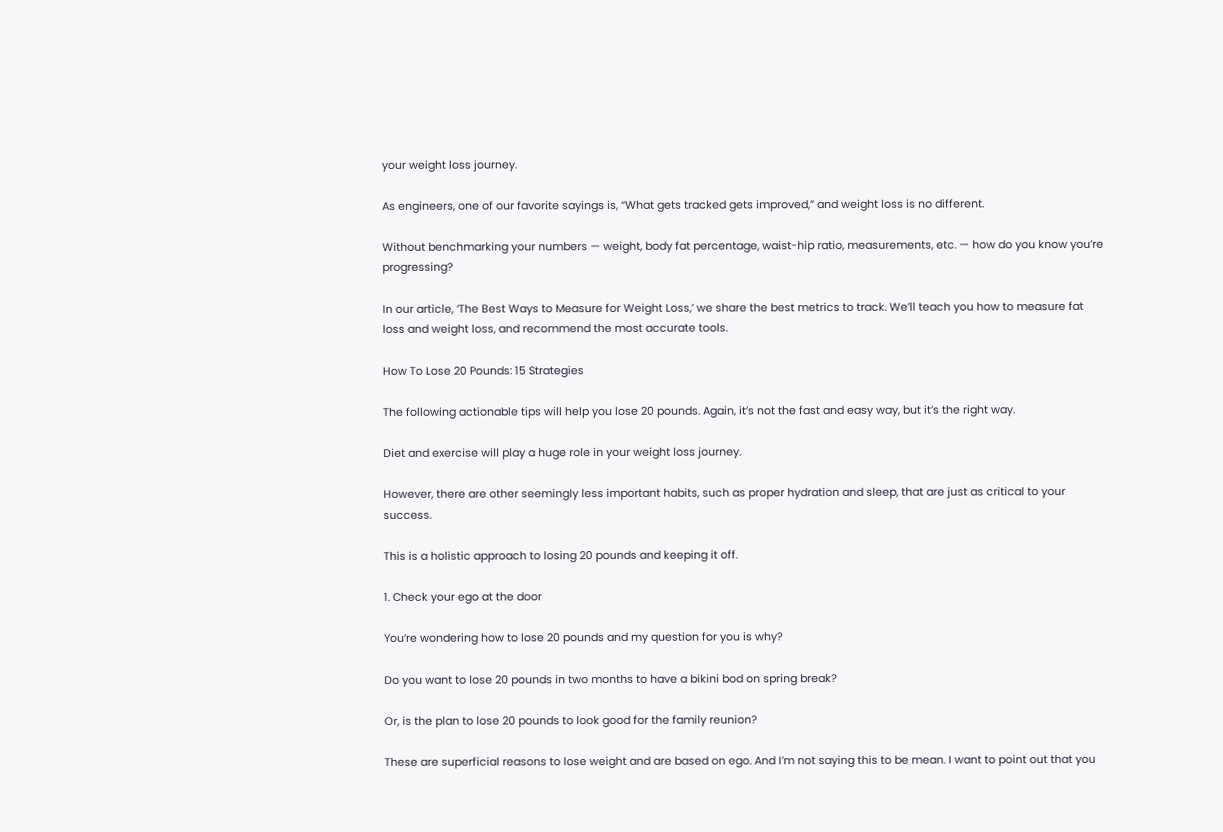your weight loss journey.

As engineers, one of our favorite sayings is, “What gets tracked gets improved,” and weight loss is no different.

Without benchmarking your numbers — weight, body fat percentage, waist-hip ratio, measurements, etc. — how do you know you’re progressing?

In our article, ‘The Best Ways to Measure for Weight Loss,’ we share the best metrics to track. We’ll teach you how to measure fat loss and weight loss, and recommend the most accurate tools.

How To Lose 20 Pounds: 15 Strategies

The following actionable tips will help you lose 20 pounds. Again, it’s not the fast and easy way, but it’s the right way.

Diet and exercise will play a huge role in your weight loss journey.

However, there are other seemingly less important habits, such as proper hydration and sleep, that are just as critical to your success.

This is a holistic approach to losing 20 pounds and keeping it off.

1. Check your ego at the door

You’re wondering how to lose 20 pounds and my question for you is why?

Do you want to lose 20 pounds in two months to have a bikini bod on spring break?

Or, is the plan to lose 20 pounds to look good for the family reunion?

These are superficial reasons to lose weight and are based on ego. And I’m not saying this to be mean. I want to point out that you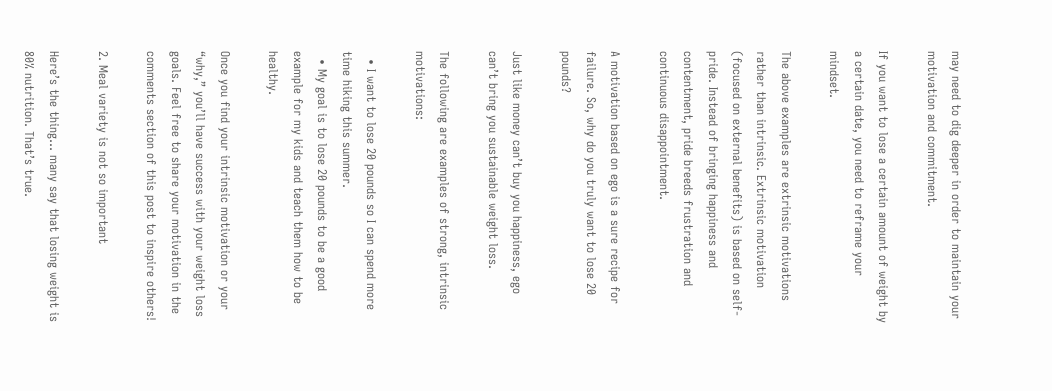may need to dig deeper in order to maintain your motivation and commitment.

If you want to lose a certain amount of weight by a certain date, you need to reframe your mindset.

The above examples are extrinsic motivations rather than intrinsic. Extrinsic motivation (focused on external benefits) is based on self-pride. Instead of bringing happiness and contentment, pride breeds frustration and continuous disappointment.

A motivation based on ego is a sure recipe for failure. So, why do you truly want to lose 20 pounds?

Just like money can’t buy you happiness, ego can’t bring you sustainable weight loss.

The following are examples of strong, intrinsic motivations:

  • I want to lose 20 pounds so I can spend more time hiking this summer.
  • My goal is to lose 20 pounds to be a good example for my kids and teach them how to be healthy.

Once you find your intrinsic motivation or your “why,” you’ll have success with your weight loss goals. Feel free to share your motivation in the comments section of this post to inspire others!

2. Meal variety is not so important

Here’s the thing… many say that losing weight is 80% nutrition. That’s true.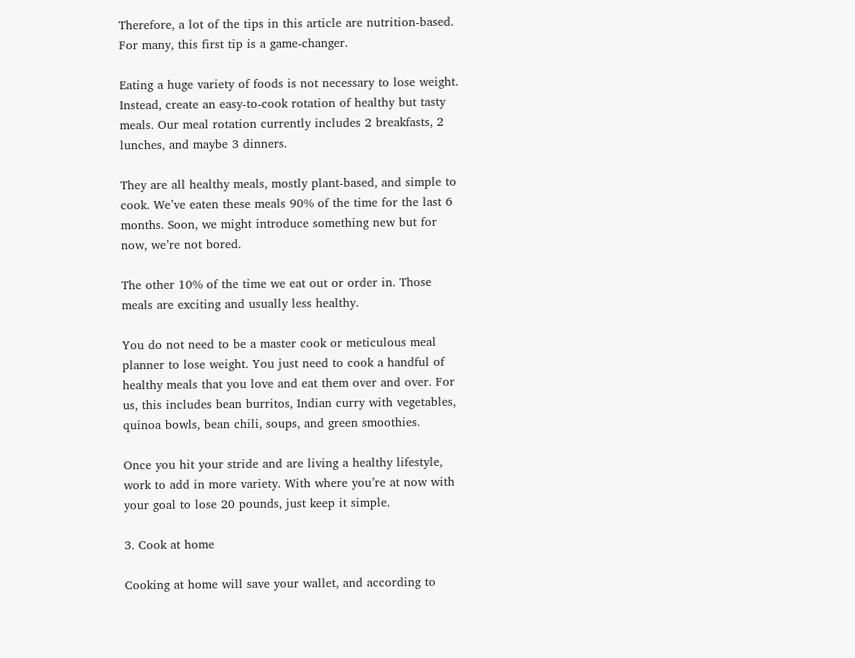Therefore, a lot of the tips in this article are nutrition-based. For many, this first tip is a game-changer.

Eating a huge variety of foods is not necessary to lose weight. Instead, create an easy-to-cook rotation of healthy but tasty meals. Our meal rotation currently includes 2 breakfasts, 2 lunches, and maybe 3 dinners.

They are all healthy meals, mostly plant-based, and simple to cook. We’ve eaten these meals 90% of the time for the last 6 months. Soon, we might introduce something new but for now, we’re not bored.

The other 10% of the time we eat out or order in. Those meals are exciting and usually less healthy.

You do not need to be a master cook or meticulous meal planner to lose weight. You just need to cook a handful of healthy meals that you love and eat them over and over. For us, this includes bean burritos, Indian curry with vegetables, quinoa bowls, bean chili, soups, and green smoothies.

Once you hit your stride and are living a healthy lifestyle, work to add in more variety. With where you’re at now with your goal to lose 20 pounds, just keep it simple.

3. Cook at home

Cooking at home will save your wallet, and according to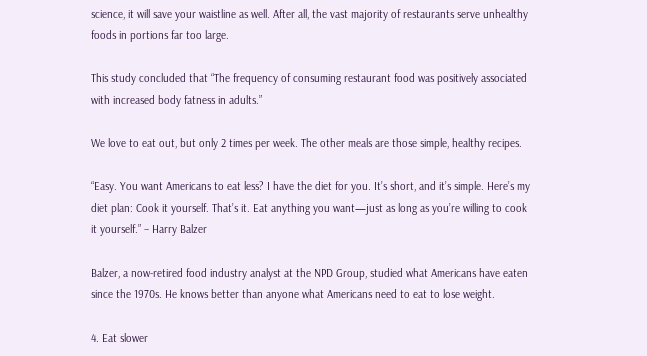science, it will save your waistline as well. After all, the vast majority of restaurants serve unhealthy foods in portions far too large.

This study concluded that “The frequency of consuming restaurant food was positively associated with increased body fatness in adults.”

We love to eat out, but only 2 times per week. The other meals are those simple, healthy recipes.

“Easy. You want Americans to eat less? I have the diet for you. It’s short, and it’s simple. Here’s my diet plan: Cook it yourself. That’s it. Eat anything you want—just as long as you’re willing to cook it yourself.” – Harry Balzer

Balzer, a now-retired food industry analyst at the NPD Group, studied what Americans have eaten since the 1970s. He knows better than anyone what Americans need to eat to lose weight.

4. Eat slower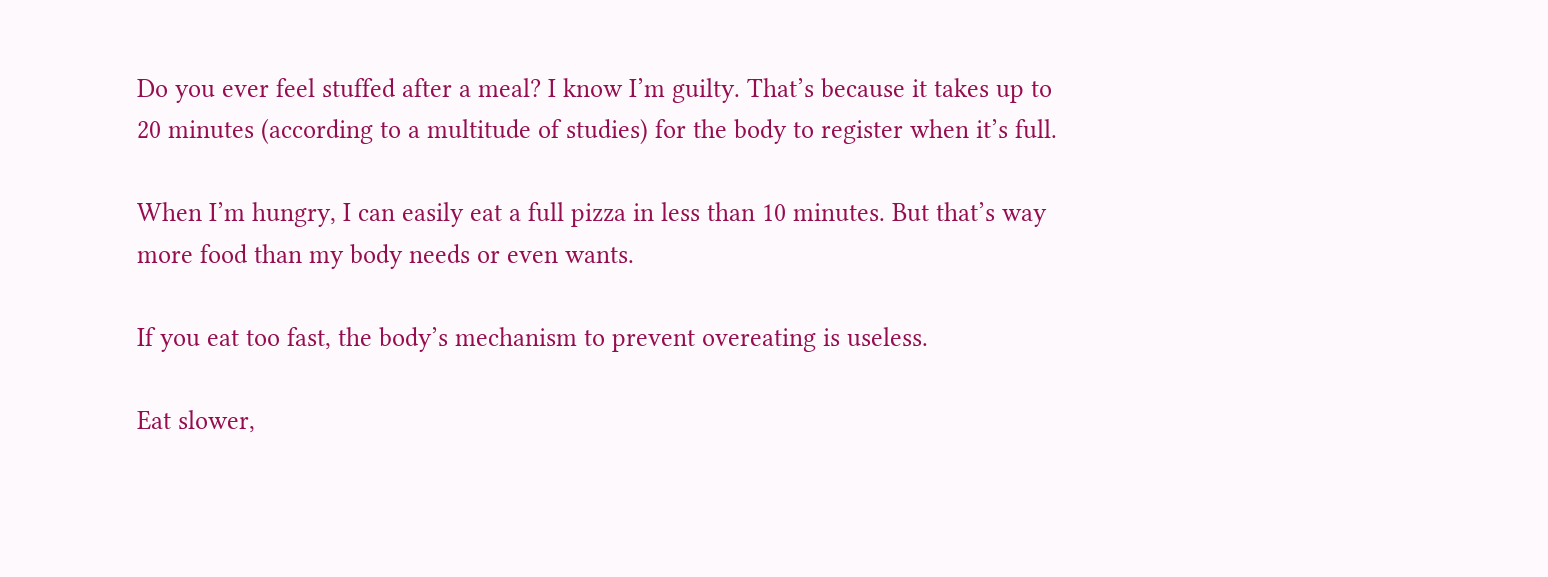Do you ever feel stuffed after a meal? I know I’m guilty. That’s because it takes up to 20 minutes (according to a multitude of studies) for the body to register when it’s full.

When I’m hungry, I can easily eat a full pizza in less than 10 minutes. But that’s way more food than my body needs or even wants.

If you eat too fast, the body’s mechanism to prevent overeating is useless.

Eat slower,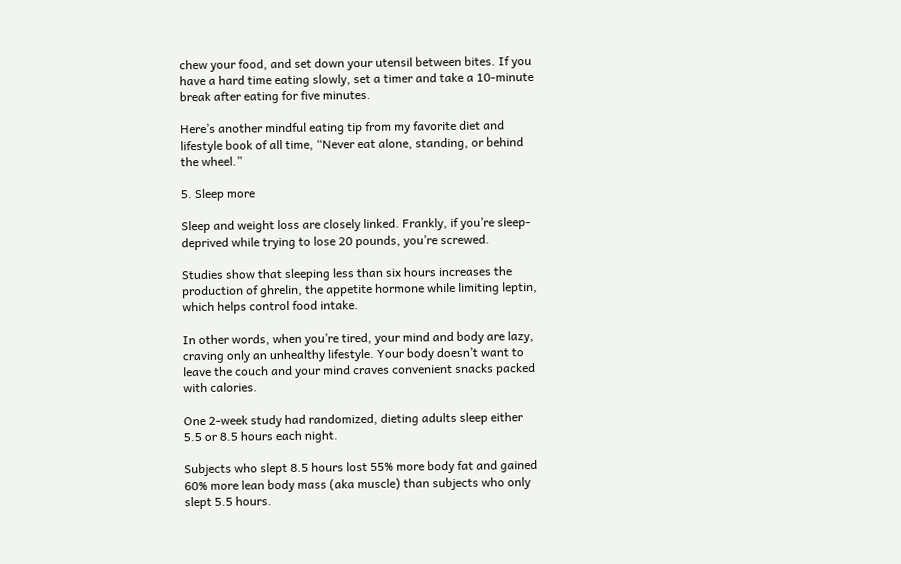chew your food, and set down your utensil between bites. If you have a hard time eating slowly, set a timer and take a 10-minute break after eating for five minutes.

Here’s another mindful eating tip from my favorite diet and lifestyle book of all time, “Never eat alone, standing, or behind the wheel.”

5. Sleep more

Sleep and weight loss are closely linked. Frankly, if you’re sleep-deprived while trying to lose 20 pounds, you’re screwed.

Studies show that sleeping less than six hours increases the production of ghrelin, the appetite hormone while limiting leptin, which helps control food intake.

In other words, when you’re tired, your mind and body are lazy, craving only an unhealthy lifestyle. Your body doesn’t want to leave the couch and your mind craves convenient snacks packed with calories.

One 2-week study had randomized, dieting adults sleep either 5.5 or 8.5 hours each night.

Subjects who slept 8.5 hours lost 55% more body fat and gained 60% more lean body mass (aka muscle) than subjects who only slept 5.5 hours.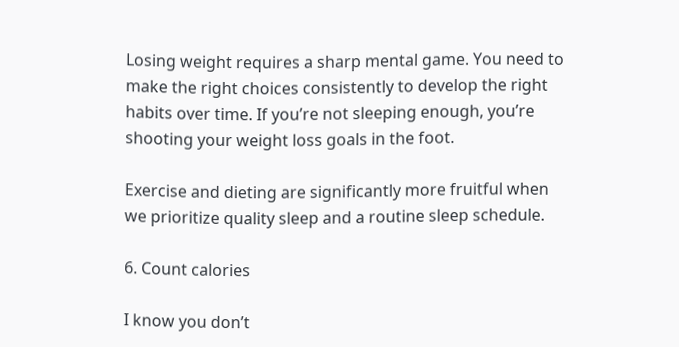Losing weight requires a sharp mental game. You need to make the right choices consistently to develop the right habits over time. If you’re not sleeping enough, you’re shooting your weight loss goals in the foot.

Exercise and dieting are significantly more fruitful when we prioritize quality sleep and a routine sleep schedule.

6. Count calories

I know you don’t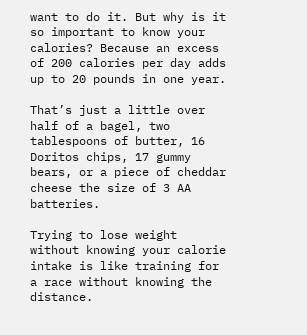want to do it. But why is it so important to know your calories? Because an excess of 200 calories per day adds up to 20 pounds in one year.

That’s just a little over half of a bagel, two tablespoons of butter, 16 Doritos chips, 17 gummy bears, or a piece of cheddar cheese the size of 3 AA batteries.

Trying to lose weight without knowing your calorie intake is like training for a race without knowing the distance.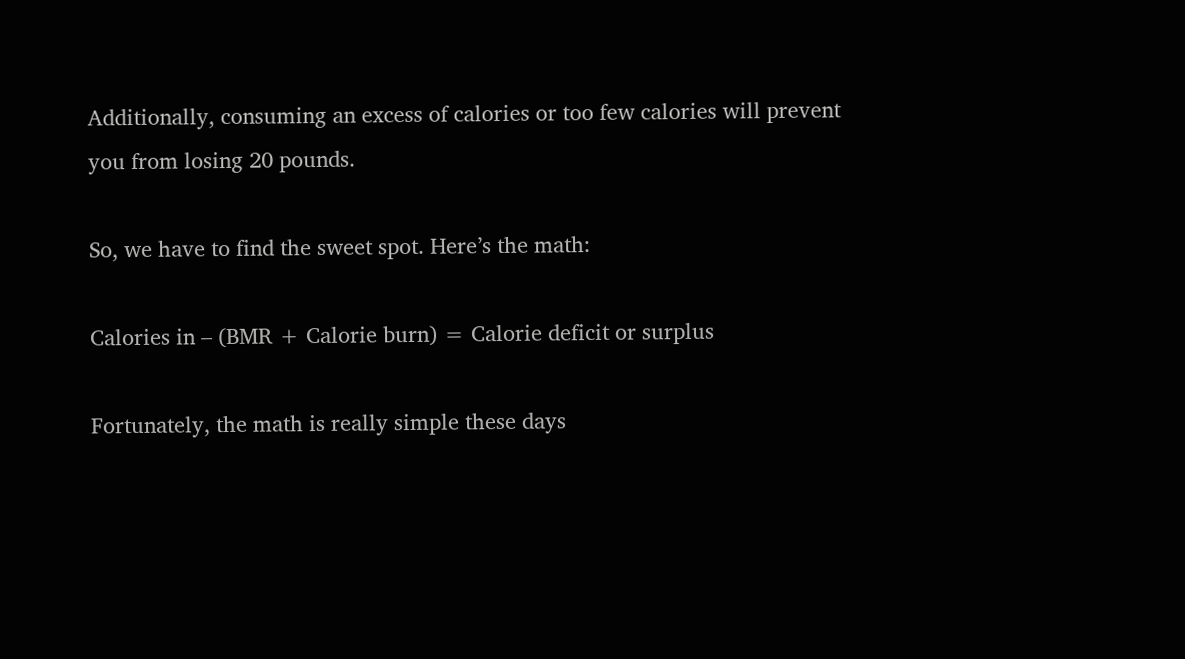Additionally, consuming an excess of calories or too few calories will prevent you from losing 20 pounds.

So, we have to find the sweet spot. Here’s the math:

Calories in – (BMR + Calorie burn) = Calorie deficit or surplus

Fortunately, the math is really simple these days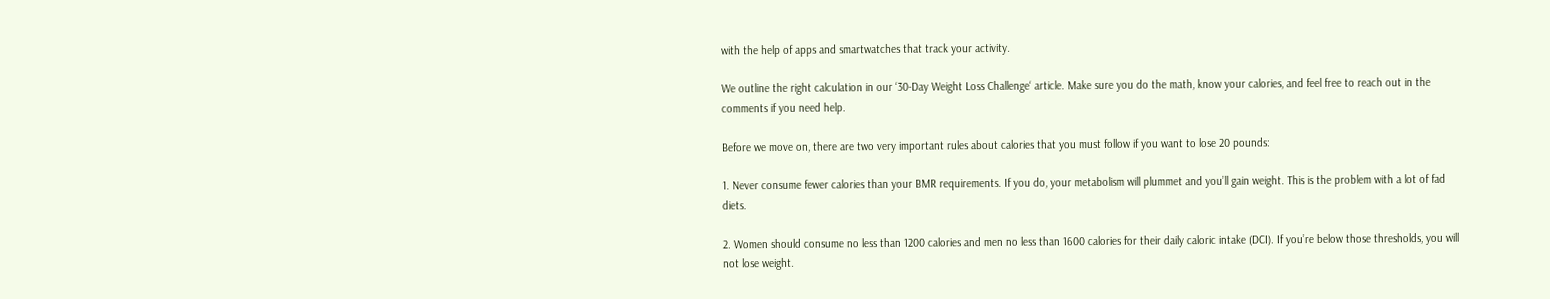with the help of apps and smartwatches that track your activity.

We outline the right calculation in our ‘30-Day Weight Loss Challenge‘ article. Make sure you do the math, know your calories, and feel free to reach out in the comments if you need help.

Before we move on, there are two very important rules about calories that you must follow if you want to lose 20 pounds:

1. Never consume fewer calories than your BMR requirements. If you do, your metabolism will plummet and you’ll gain weight. This is the problem with a lot of fad diets.

2. Women should consume no less than 1200 calories and men no less than 1600 calories for their daily caloric intake (DCI). If you’re below those thresholds, you will not lose weight.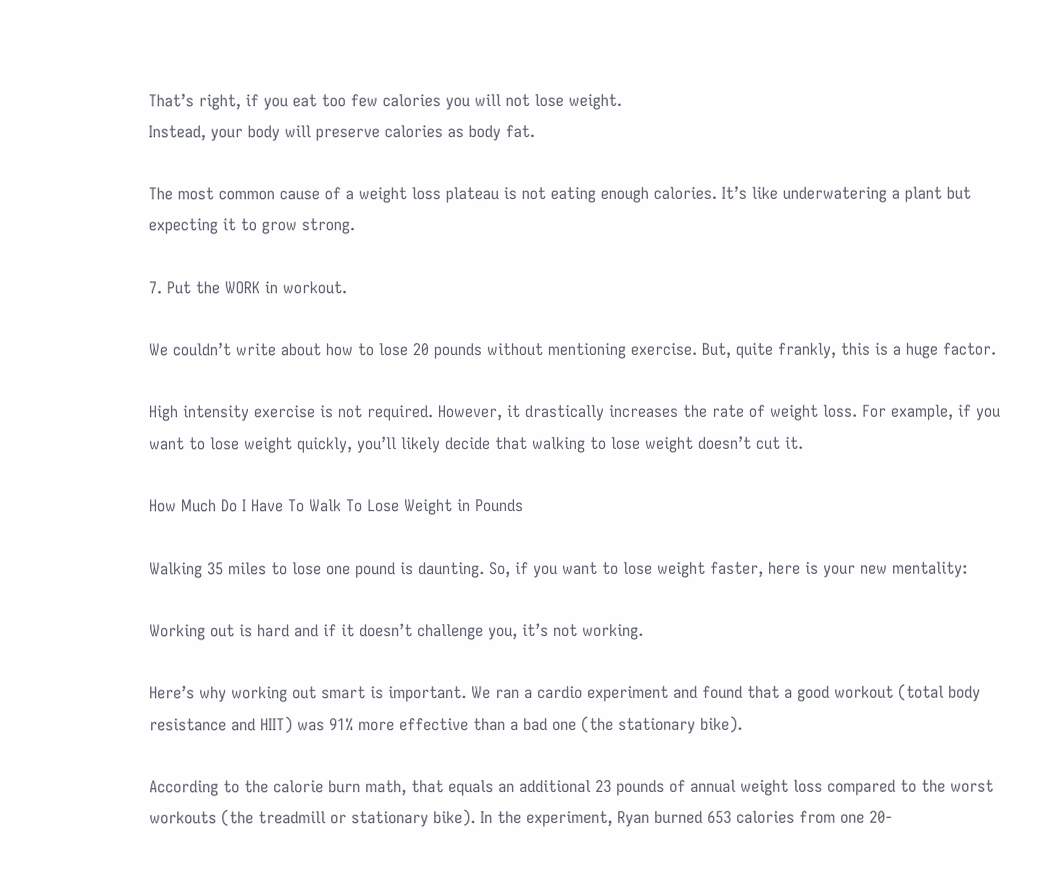That’s right, if you eat too few calories you will not lose weight.
Instead, your body will preserve calories as body fat.

The most common cause of a weight loss plateau is not eating enough calories. It’s like underwatering a plant but expecting it to grow strong.

7. Put the WORK in workout.

We couldn’t write about how to lose 20 pounds without mentioning exercise. But, quite frankly, this is a huge factor.

High intensity exercise is not required. However, it drastically increases the rate of weight loss. For example, if you want to lose weight quickly, you’ll likely decide that walking to lose weight doesn’t cut it.

How Much Do I Have To Walk To Lose Weight in Pounds

Walking 35 miles to lose one pound is daunting. So, if you want to lose weight faster, here is your new mentality:

Working out is hard and if it doesn’t challenge you, it’s not working.

Here’s why working out smart is important. We ran a cardio experiment and found that a good workout (total body resistance and HIIT) was 91% more effective than a bad one (the stationary bike).

According to the calorie burn math, that equals an additional 23 pounds of annual weight loss compared to the worst workouts (the treadmill or stationary bike). In the experiment, Ryan burned 653 calories from one 20-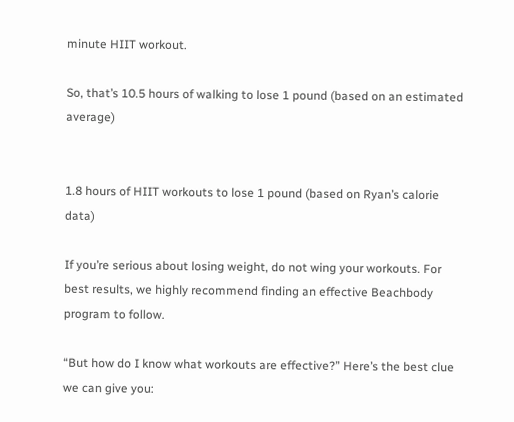minute HIIT workout.

So, that’s 10.5 hours of walking to lose 1 pound (based on an estimated average)


1.8 hours of HIIT workouts to lose 1 pound (based on Ryan’s calorie data)

If you’re serious about losing weight, do not wing your workouts. For best results, we highly recommend finding an effective Beachbody program to follow.

“But how do I know what workouts are effective?” Here’s the best clue we can give you: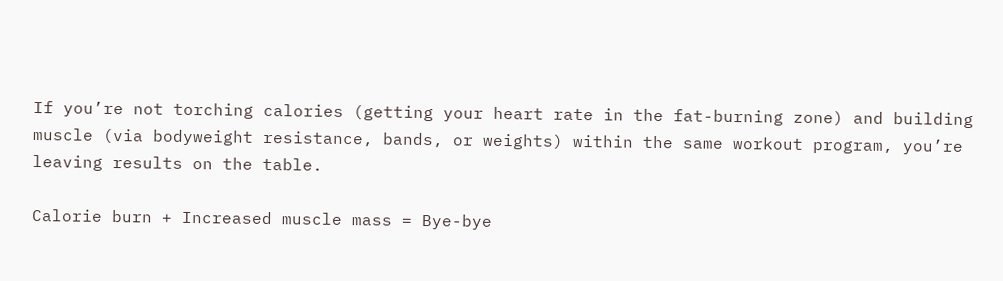If you’re not torching calories (getting your heart rate in the fat-burning zone) and building muscle (via bodyweight resistance, bands, or weights) within the same workout program, you’re leaving results on the table.

Calorie burn + Increased muscle mass = Bye-bye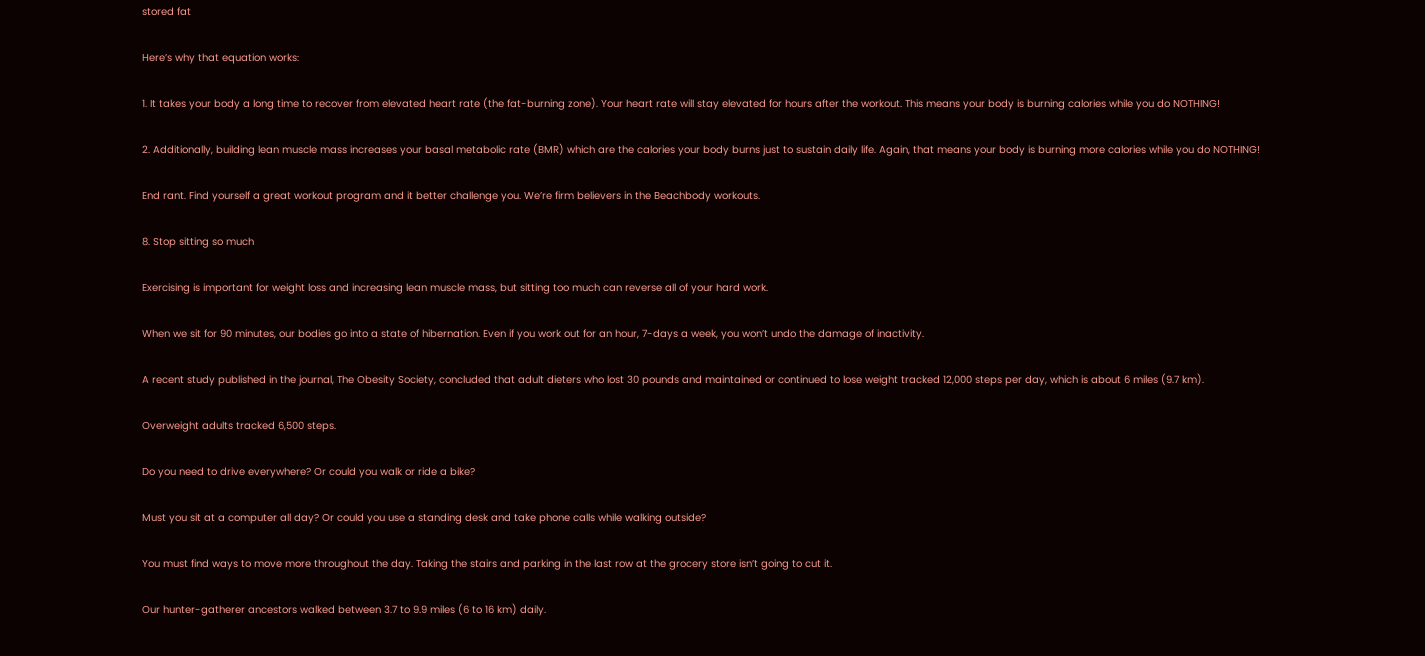stored fat

Here’s why that equation works:

1. It takes your body a long time to recover from elevated heart rate (the fat-burning zone). Your heart rate will stay elevated for hours after the workout. This means your body is burning calories while you do NOTHING!

2. Additionally, building lean muscle mass increases your basal metabolic rate (BMR) which are the calories your body burns just to sustain daily life. Again, that means your body is burning more calories while you do NOTHING!

End rant. Find yourself a great workout program and it better challenge you. We’re firm believers in the Beachbody workouts.

8. Stop sitting so much

Exercising is important for weight loss and increasing lean muscle mass, but sitting too much can reverse all of your hard work.

When we sit for 90 minutes, our bodies go into a state of hibernation. Even if you work out for an hour, 7-days a week, you won’t undo the damage of inactivity.

A recent study published in the journal, The Obesity Society, concluded that adult dieters who lost 30 pounds and maintained or continued to lose weight tracked 12,000 steps per day, which is about 6 miles (9.7 km).

Overweight adults tracked 6,500 steps.

Do you need to drive everywhere? Or could you walk or ride a bike?

Must you sit at a computer all day? Or could you use a standing desk and take phone calls while walking outside?

You must find ways to move more throughout the day. Taking the stairs and parking in the last row at the grocery store isn’t going to cut it.

Our hunter-gatherer ancestors walked between 3.7 to 9.9 miles (6 to 16 km) daily.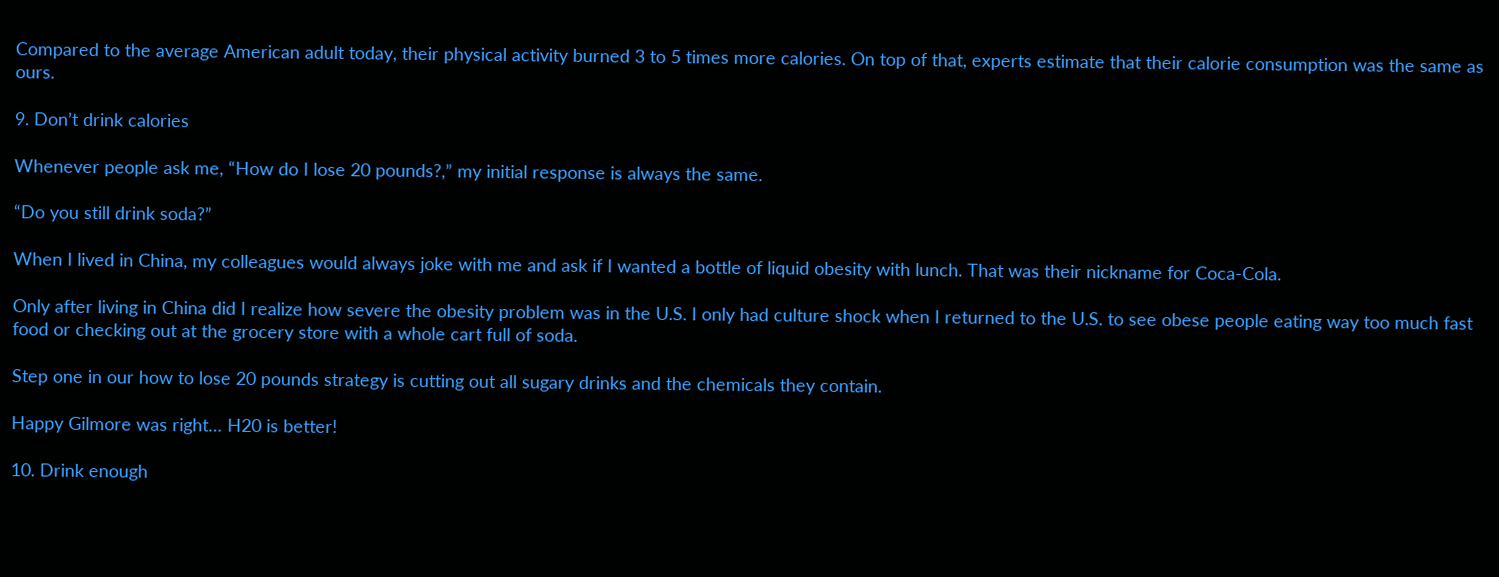Compared to the average American adult today, their physical activity burned 3 to 5 times more calories. On top of that, experts estimate that their calorie consumption was the same as ours.

9. Don’t drink calories

Whenever people ask me, “How do I lose 20 pounds?,” my initial response is always the same.

“Do you still drink soda?”

When I lived in China, my colleagues would always joke with me and ask if I wanted a bottle of liquid obesity with lunch. That was their nickname for Coca-Cola.

Only after living in China did I realize how severe the obesity problem was in the U.S. I only had culture shock when I returned to the U.S. to see obese people eating way too much fast food or checking out at the grocery store with a whole cart full of soda.

Step one in our how to lose 20 pounds strategy is cutting out all sugary drinks and the chemicals they contain.

Happy Gilmore was right… H20 is better!

10. Drink enough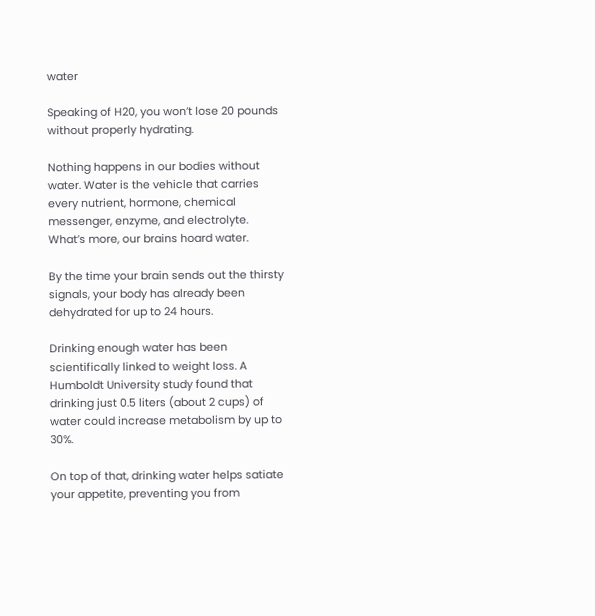water

Speaking of H20, you won’t lose 20 pounds without properly hydrating.

Nothing happens in our bodies without water. Water is the vehicle that carries every nutrient, hormone, chemical messenger, enzyme, and electrolyte. What’s more, our brains hoard water.

By the time your brain sends out the thirsty signals, your body has already been dehydrated for up to 24 hours.

Drinking enough water has been scientifically linked to weight loss. A Humboldt University study found that drinking just 0.5 liters (about 2 cups) of water could increase metabolism by up to 30%.

On top of that, drinking water helps satiate your appetite, preventing you from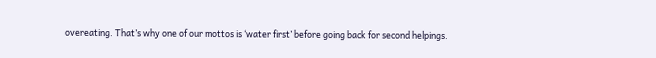overeating. That’s why one of our mottos is ‘water first’ before going back for second helpings.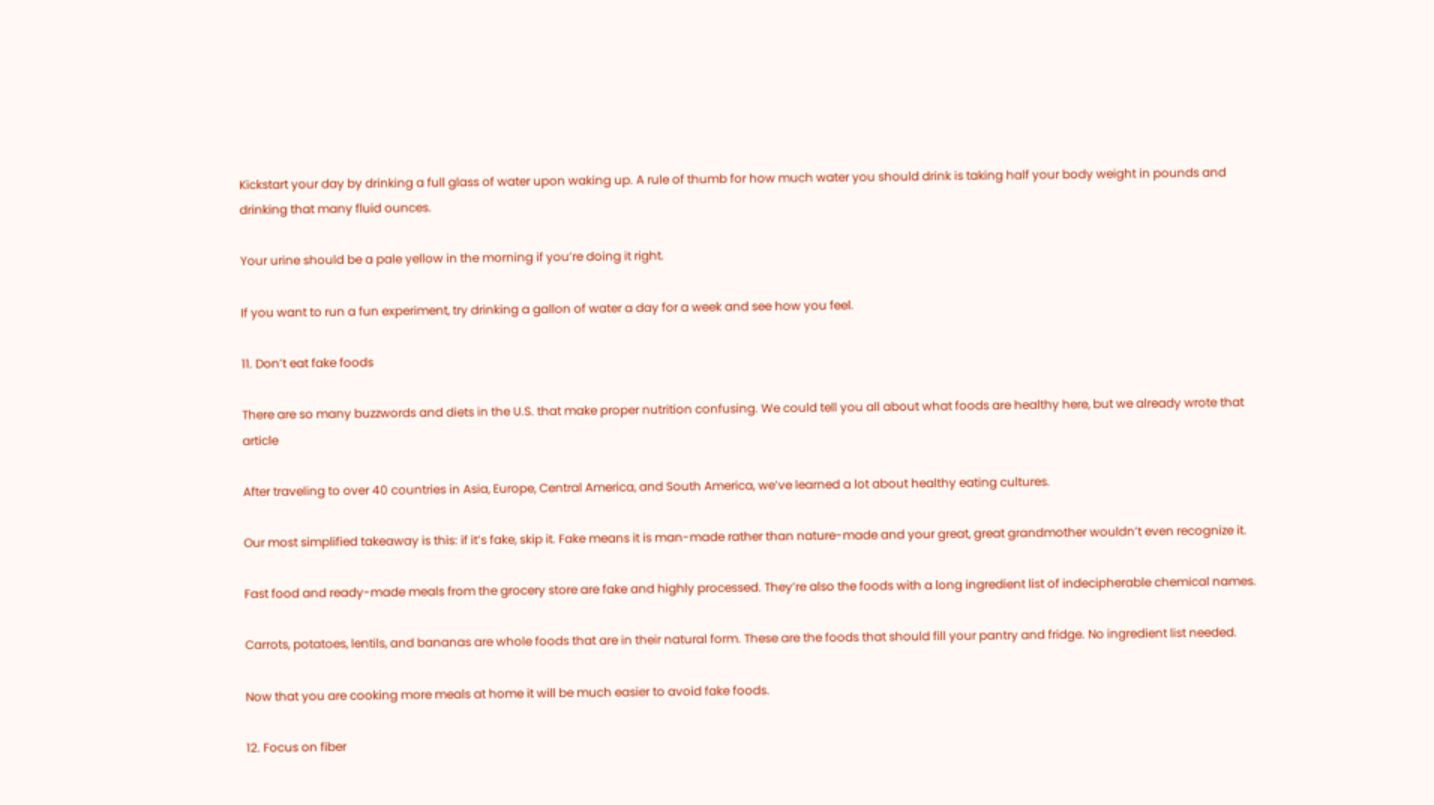Kickstart your day by drinking a full glass of water upon waking up. A rule of thumb for how much water you should drink is taking half your body weight in pounds and drinking that many fluid ounces.

Your urine should be a pale yellow in the morning if you’re doing it right.

If you want to run a fun experiment, try drinking a gallon of water a day for a week and see how you feel.

11. Don’t eat fake foods

There are so many buzzwords and diets in the U.S. that make proper nutrition confusing. We could tell you all about what foods are healthy here, but we already wrote that article

After traveling to over 40 countries in Asia, Europe, Central America, and South America, we’ve learned a lot about healthy eating cultures.

Our most simplified takeaway is this: if it’s fake, skip it. Fake means it is man-made rather than nature-made and your great, great grandmother wouldn’t even recognize it.

Fast food and ready-made meals from the grocery store are fake and highly processed. They’re also the foods with a long ingredient list of indecipherable chemical names.

Carrots, potatoes, lentils, and bananas are whole foods that are in their natural form. These are the foods that should fill your pantry and fridge. No ingredient list needed.

Now that you are cooking more meals at home it will be much easier to avoid fake foods.

12. Focus on fiber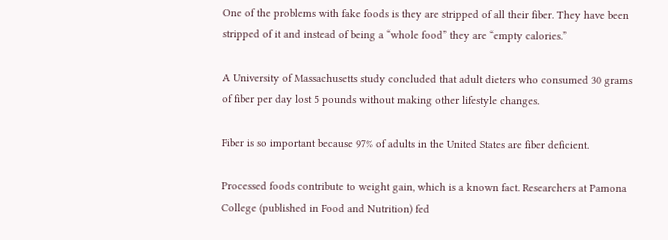One of the problems with fake foods is they are stripped of all their fiber. They have been stripped of it and instead of being a “whole food” they are “empty calories.”

A University of Massachusetts study concluded that adult dieters who consumed 30 grams of fiber per day lost 5 pounds without making other lifestyle changes.

Fiber is so important because 97% of adults in the United States are fiber deficient.

Processed foods contribute to weight gain, which is a known fact. Researchers at Pamona College (published in Food and Nutrition) fed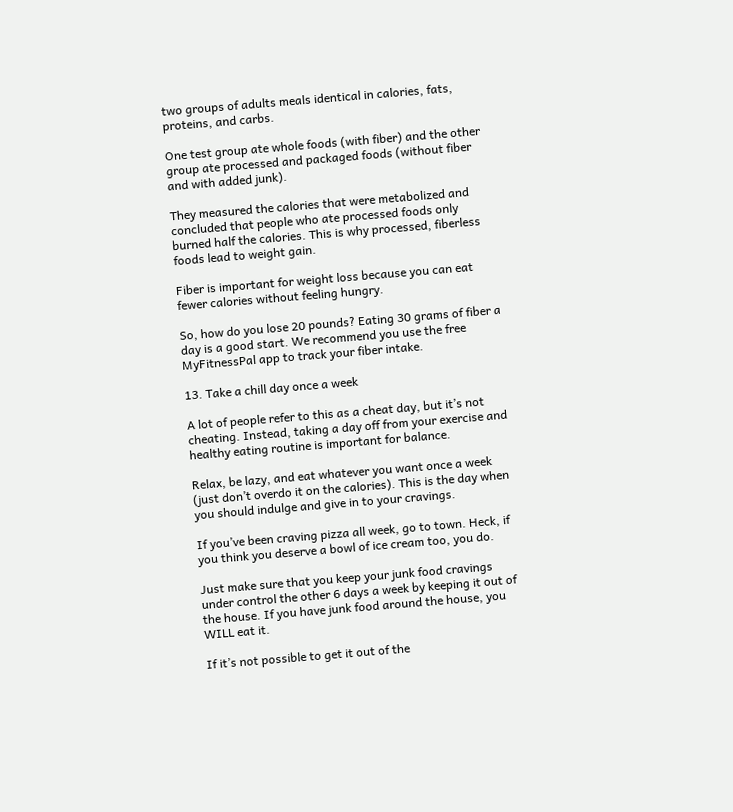two groups of adults meals identical in calories, fats, proteins, and carbs.

One test group ate whole foods (with fiber) and the other group ate processed and packaged foods (without fiber and with added junk).

They measured the calories that were metabolized and concluded that people who ate processed foods only burned half the calories. This is why processed, fiberless foods lead to weight gain.

Fiber is important for weight loss because you can eat fewer calories without feeling hungry.

So, how do you lose 20 pounds? Eating 30 grams of fiber a day is a good start. We recommend you use the free MyFitnessPal app to track your fiber intake.

13. Take a chill day once a week

A lot of people refer to this as a cheat day, but it’s not cheating. Instead, taking a day off from your exercise and healthy eating routine is important for balance.

Relax, be lazy, and eat whatever you want once a week (just don’t overdo it on the calories). This is the day when you should indulge and give in to your cravings.

If you’ve been craving pizza all week, go to town. Heck, if you think you deserve a bowl of ice cream too, you do.

Just make sure that you keep your junk food cravings under control the other 6 days a week by keeping it out of the house. If you have junk food around the house, you WILL eat it.

If it’s not possible to get it out of the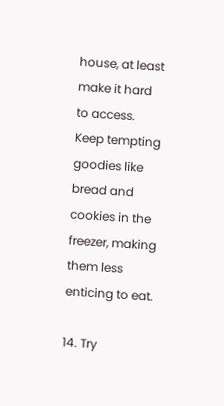house, at least make it hard to access. Keep tempting goodies like bread and cookies in the freezer, making them less enticing to eat.

14. Try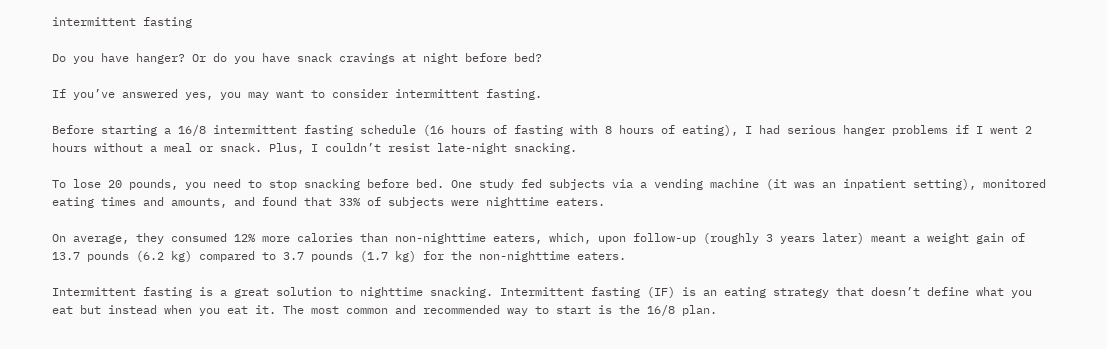intermittent fasting

Do you have hanger? Or do you have snack cravings at night before bed?

If you’ve answered yes, you may want to consider intermittent fasting.

Before starting a 16/8 intermittent fasting schedule (16 hours of fasting with 8 hours of eating), I had serious hanger problems if I went 2 hours without a meal or snack. Plus, I couldn’t resist late-night snacking.

To lose 20 pounds, you need to stop snacking before bed. One study fed subjects via a vending machine (it was an inpatient setting), monitored eating times and amounts, and found that 33% of subjects were nighttime eaters.

On average, they consumed 12% more calories than non-nighttime eaters, which, upon follow-up (roughly 3 years later) meant a weight gain of 13.7 pounds (6.2 kg) compared to 3.7 pounds (1.7 kg) for the non-nighttime eaters.

Intermittent fasting is a great solution to nighttime snacking. Intermittent fasting (IF) is an eating strategy that doesn’t define what you eat but instead when you eat it. The most common and recommended way to start is the 16/8 plan.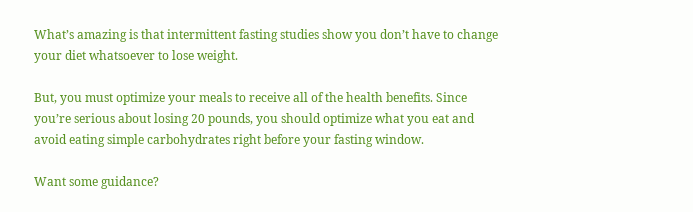What’s amazing is that intermittent fasting studies show you don’t have to change your diet whatsoever to lose weight.

But, you must optimize your meals to receive all of the health benefits. Since you’re serious about losing 20 pounds, you should optimize what you eat and avoid eating simple carbohydrates right before your fasting window.

Want some guidance?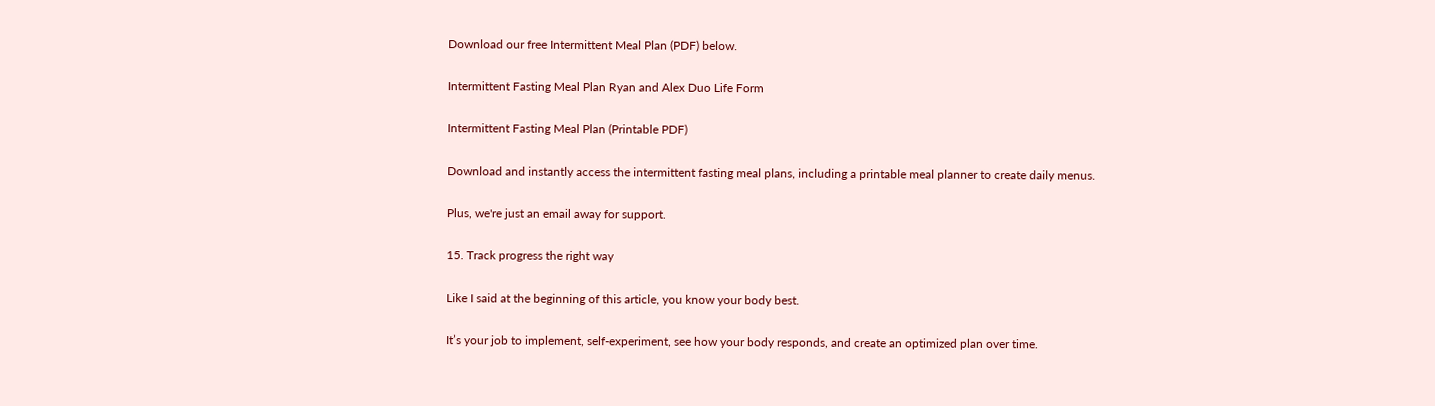Download our free Intermittent Meal Plan (PDF) below.

Intermittent Fasting Meal Plan Ryan and Alex Duo Life Form

Intermittent Fasting Meal Plan (Printable PDF)

Download and instantly access the intermittent fasting meal plans, including a printable meal planner to create daily menus.

Plus, we're just an email away for support.

15. Track progress the right way

Like I said at the beginning of this article, you know your body best.

It’s your job to implement, self-experiment, see how your body responds, and create an optimized plan over time.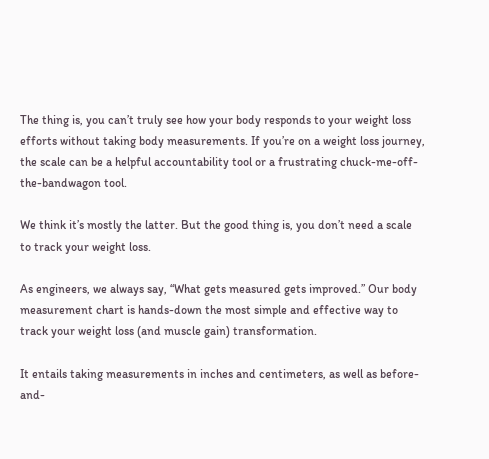The thing is, you can’t truly see how your body responds to your weight loss efforts without taking body measurements. If you’re on a weight loss journey, the scale can be a helpful accountability tool or a frustrating chuck-me-off-the-bandwagon tool.

We think it’s mostly the latter. But the good thing is, you don’t need a scale to track your weight loss.

As engineers, we always say, “What gets measured gets improved.” Our body measurement chart is hands-down the most simple and effective way to track your weight loss (and muscle gain) transformation.

It entails taking measurements in inches and centimeters, as well as before-and-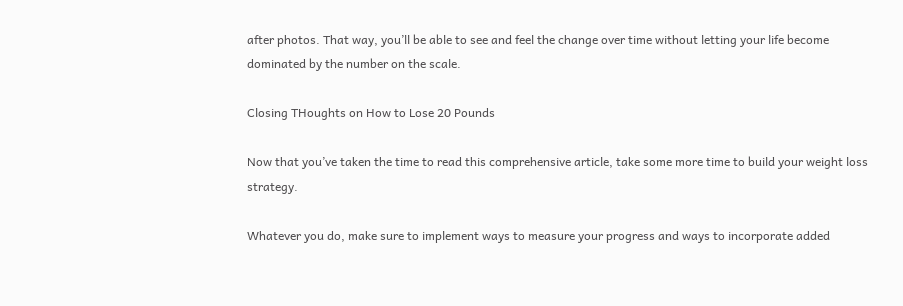after photos. That way, you’ll be able to see and feel the change over time without letting your life become dominated by the number on the scale.

Closing THoughts on How to Lose 20 Pounds

Now that you’ve taken the time to read this comprehensive article, take some more time to build your weight loss strategy.

Whatever you do, make sure to implement ways to measure your progress and ways to incorporate added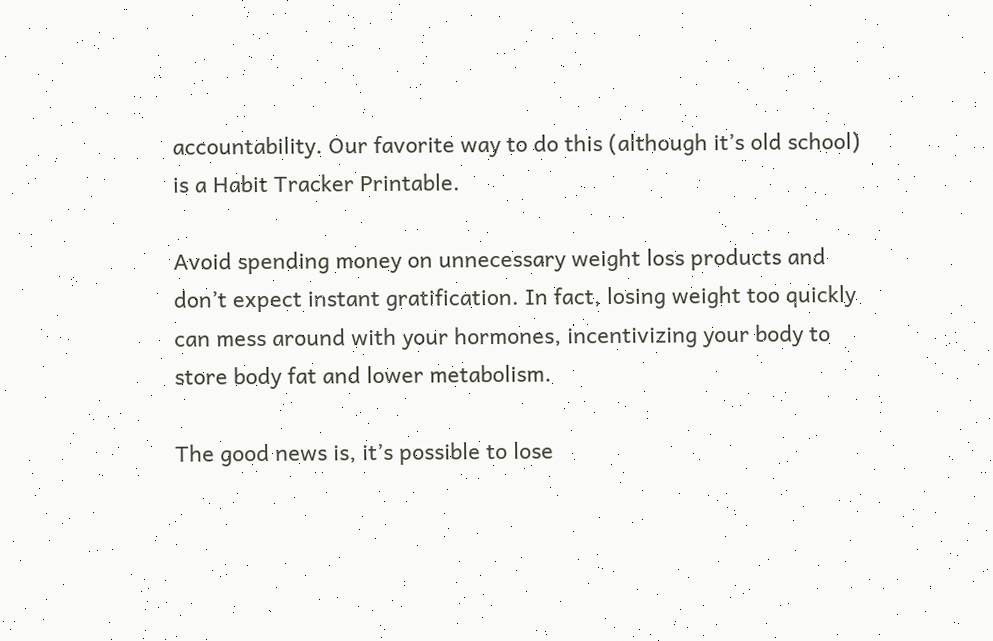accountability. Our favorite way to do this (although it’s old school) is a Habit Tracker Printable.

Avoid spending money on unnecessary weight loss products and don’t expect instant gratification. In fact, losing weight too quickly can mess around with your hormones, incentivizing your body to store body fat and lower metabolism.

The good news is, it’s possible to lose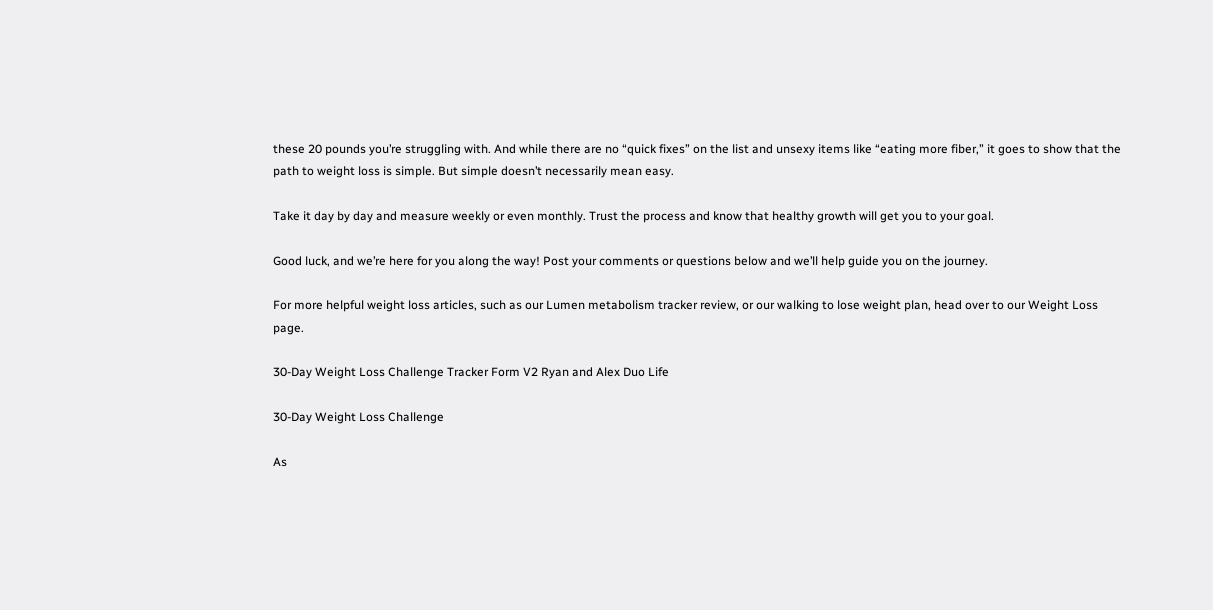these 20 pounds you’re struggling with. And while there are no “quick fixes” on the list and unsexy items like “eating more fiber,” it goes to show that the path to weight loss is simple. But simple doesn’t necessarily mean easy.

Take it day by day and measure weekly or even monthly. Trust the process and know that healthy growth will get you to your goal.

Good luck, and we’re here for you along the way! Post your comments or questions below and we’ll help guide you on the journey.

For more helpful weight loss articles, such as our Lumen metabolism tracker review, or our walking to lose weight plan, head over to our Weight Loss page.

30-Day Weight Loss Challenge Tracker Form V2 Ryan and Alex Duo Life

30-Day Weight Loss Challenge

As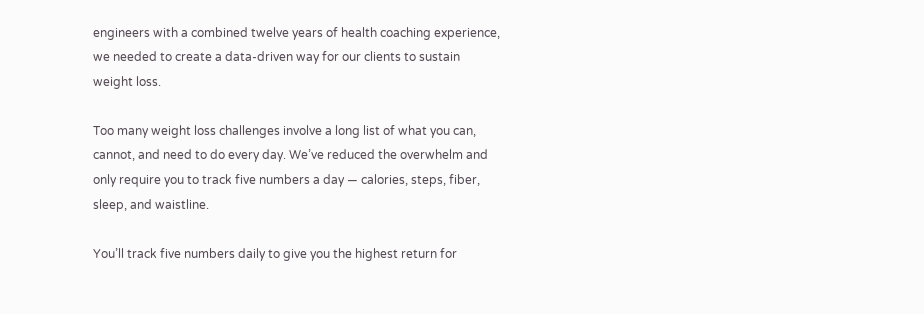engineers with a combined twelve years of health coaching experience, we needed to create a data-driven way for our clients to sustain weight loss.

Too many weight loss challenges involve a long list of what you can, cannot, and need to do every day. We’ve reduced the overwhelm and only require you to track five numbers a day — calories, steps, fiber, sleep, and waistline.

You’ll track five numbers daily to give you the highest return for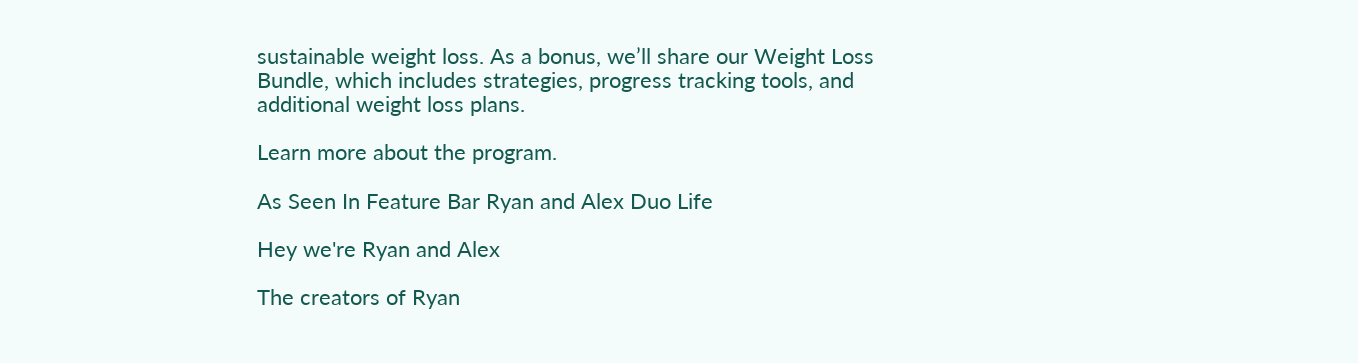sustainable weight loss. As a bonus, we’ll share our Weight Loss Bundle, which includes strategies, progress tracking tools, and additional weight loss plans.

Learn more about the program.

As Seen In Feature Bar Ryan and Alex Duo Life

Hey we're Ryan and Alex

The creators of Ryan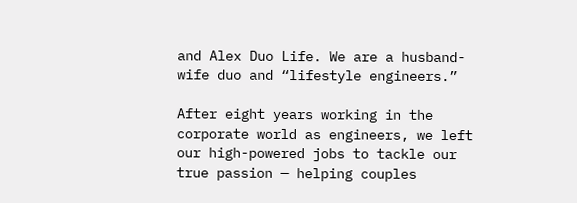and Alex Duo Life. We are a husband-wife duo and “lifestyle engineers.”

After eight years working in the corporate world as engineers, we left our high-powered jobs to tackle our true passion — helping couples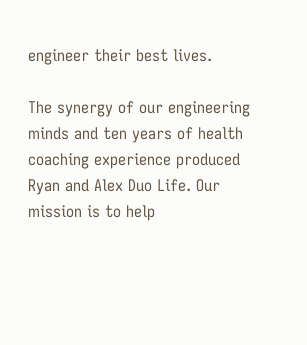engineer their best lives.

The synergy of our engineering minds and ten years of health coaching experience produced Ryan and Alex Duo Life. Our mission is to help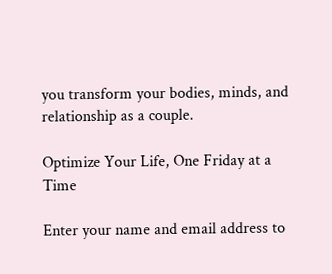you transform your bodies, minds, and relationship as a couple.

Optimize Your Life, One Friday at a Time

Enter your name and email address to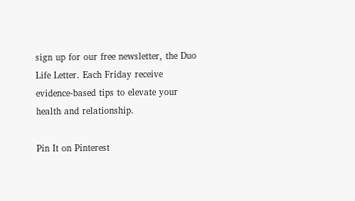sign up for our free newsletter, the Duo Life Letter. Each Friday receive evidence-based tips to elevate your health and relationship.

Pin It on Pinterest